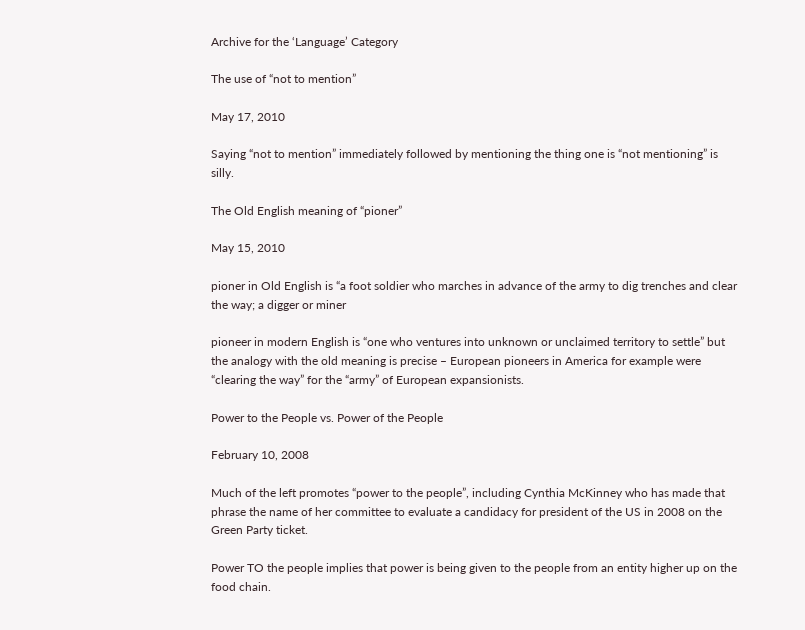Archive for the ‘Language’ Category

The use of “not to mention”

May 17, 2010

Saying “not to mention” immediately followed by mentioning the thing one is “not mentioning” is silly.

The Old English meaning of “pioner”

May 15, 2010

pioner in Old English is “a foot soldier who marches in advance of the army to dig trenches and clear the way; a digger or miner

pioneer in modern English is “one who ventures into unknown or unclaimed territory to settle” but the analogy with the old meaning is precise – European pioneers in America for example were “clearing the way” for the “army” of European expansionists.

Power to the People vs. Power of the People

February 10, 2008

Much of the left promotes “power to the people”, including Cynthia McKinney who has made that phrase the name of her committee to evaluate a candidacy for president of the US in 2008 on the Green Party ticket.

Power TO the people implies that power is being given to the people from an entity higher up on the food chain.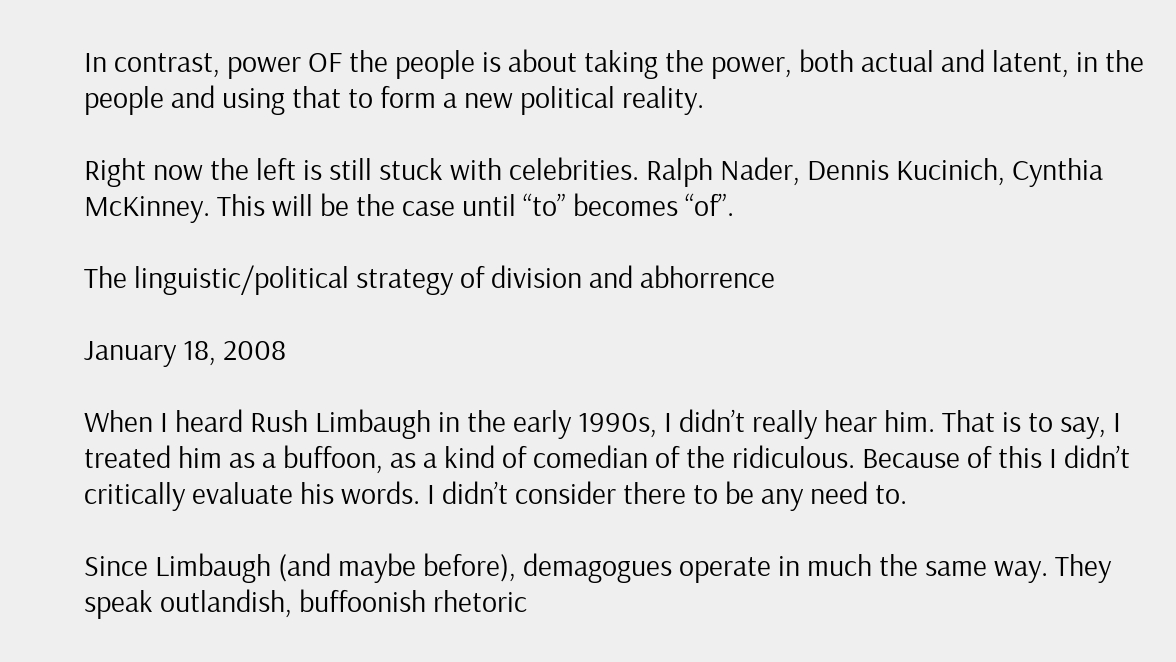In contrast, power OF the people is about taking the power, both actual and latent, in the people and using that to form a new political reality.

Right now the left is still stuck with celebrities. Ralph Nader, Dennis Kucinich, Cynthia McKinney. This will be the case until “to” becomes “of”.

The linguistic/political strategy of division and abhorrence

January 18, 2008

When I heard Rush Limbaugh in the early 1990s, I didn’t really hear him. That is to say, I treated him as a buffoon, as a kind of comedian of the ridiculous. Because of this I didn’t critically evaluate his words. I didn’t consider there to be any need to.

Since Limbaugh (and maybe before), demagogues operate in much the same way. They speak outlandish, buffoonish rhetoric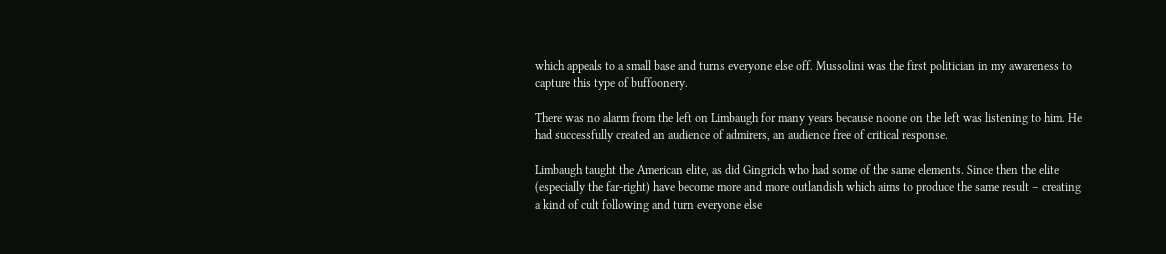which appeals to a small base and turns everyone else off. Mussolini was the first politician in my awareness to capture this type of buffoonery.

There was no alarm from the left on Limbaugh for many years because noone on the left was listening to him. He had successfully created an audience of admirers, an audience free of critical response.

Limbaugh taught the American elite, as did Gingrich who had some of the same elements. Since then the elite (especially the far-right) have become more and more outlandish which aims to produce the same result – creating a kind of cult following and turn everyone else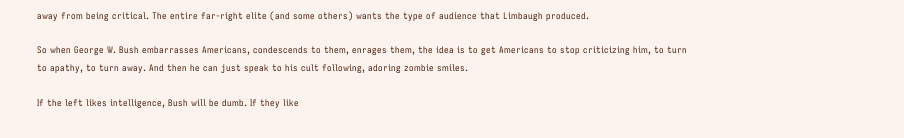away from being critical. The entire far-right elite (and some others) wants the type of audience that Limbaugh produced.

So when George W. Bush embarrasses Americans, condescends to them, enrages them, the idea is to get Americans to stop criticizing him, to turn to apathy, to turn away. And then he can just speak to his cult following, adoring zombie smiles.

If the left likes intelligence, Bush will be dumb. If they like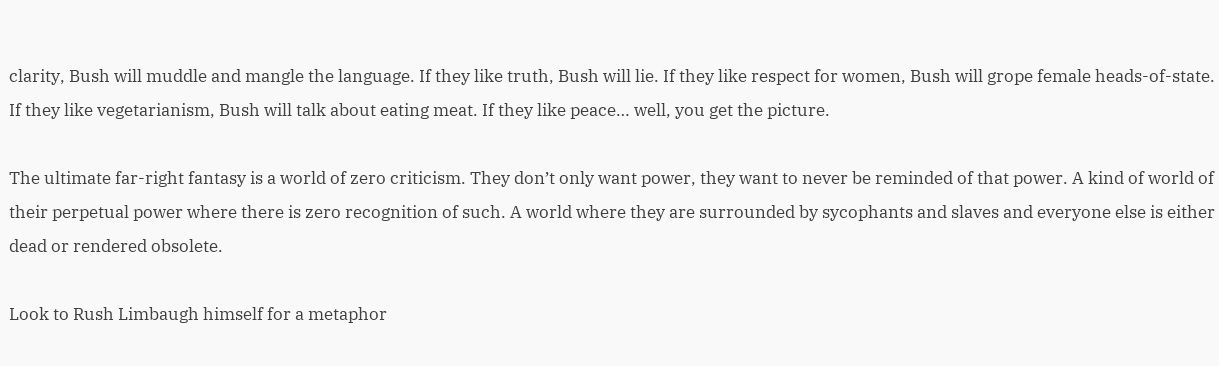clarity, Bush will muddle and mangle the language. If they like truth, Bush will lie. If they like respect for women, Bush will grope female heads-of-state. If they like vegetarianism, Bush will talk about eating meat. If they like peace… well, you get the picture.

The ultimate far-right fantasy is a world of zero criticism. They don’t only want power, they want to never be reminded of that power. A kind of world of their perpetual power where there is zero recognition of such. A world where they are surrounded by sycophants and slaves and everyone else is either dead or rendered obsolete.

Look to Rush Limbaugh himself for a metaphor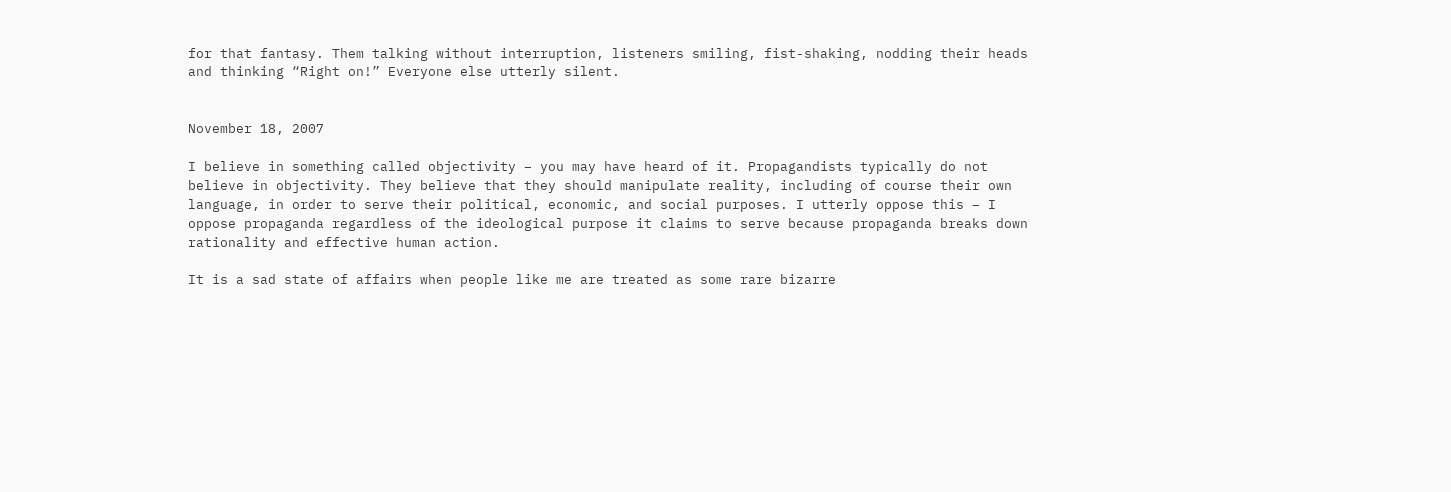for that fantasy. Them talking without interruption, listeners smiling, fist-shaking, nodding their heads and thinking “Right on!” Everyone else utterly silent.


November 18, 2007

I believe in something called objectivity – you may have heard of it. Propagandists typically do not believe in objectivity. They believe that they should manipulate reality, including of course their own language, in order to serve their political, economic, and social purposes. I utterly oppose this – I oppose propaganda regardless of the ideological purpose it claims to serve because propaganda breaks down rationality and effective human action.

It is a sad state of affairs when people like me are treated as some rare bizarre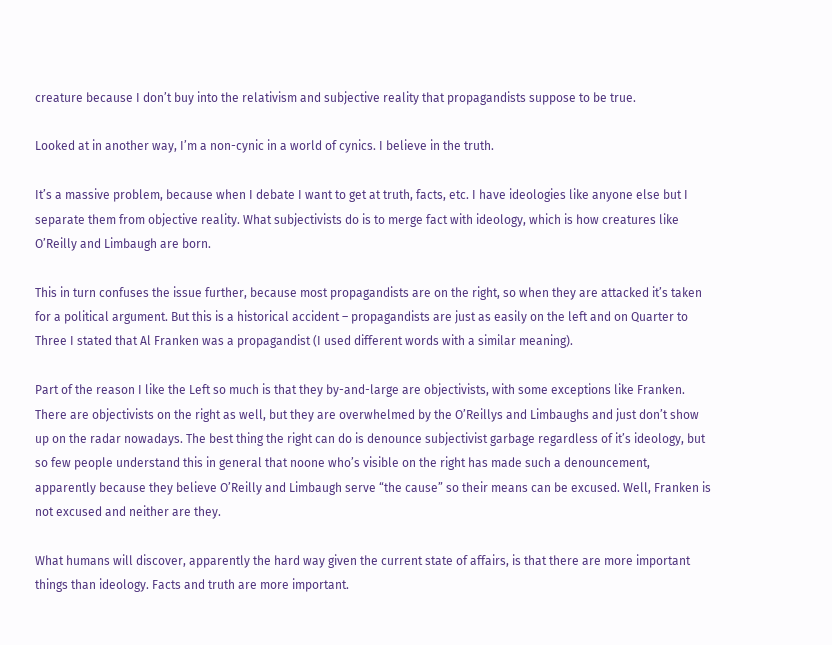creature because I don’t buy into the relativism and subjective reality that propagandists suppose to be true.

Looked at in another way, I’m a non-cynic in a world of cynics. I believe in the truth.

It’s a massive problem, because when I debate I want to get at truth, facts, etc. I have ideologies like anyone else but I separate them from objective reality. What subjectivists do is to merge fact with ideology, which is how creatures like O’Reilly and Limbaugh are born.

This in turn confuses the issue further, because most propagandists are on the right, so when they are attacked it’s taken for a political argument. But this is a historical accident – propagandists are just as easily on the left and on Quarter to Three I stated that Al Franken was a propagandist (I used different words with a similar meaning).

Part of the reason I like the Left so much is that they by-and-large are objectivists, with some exceptions like Franken. There are objectivists on the right as well, but they are overwhelmed by the O’Reillys and Limbaughs and just don’t show up on the radar nowadays. The best thing the right can do is denounce subjectivist garbage regardless of it’s ideology, but so few people understand this in general that noone who’s visible on the right has made such a denouncement, apparently because they believe O’Reilly and Limbaugh serve “the cause” so their means can be excused. Well, Franken is not excused and neither are they.

What humans will discover, apparently the hard way given the current state of affairs, is that there are more important things than ideology. Facts and truth are more important.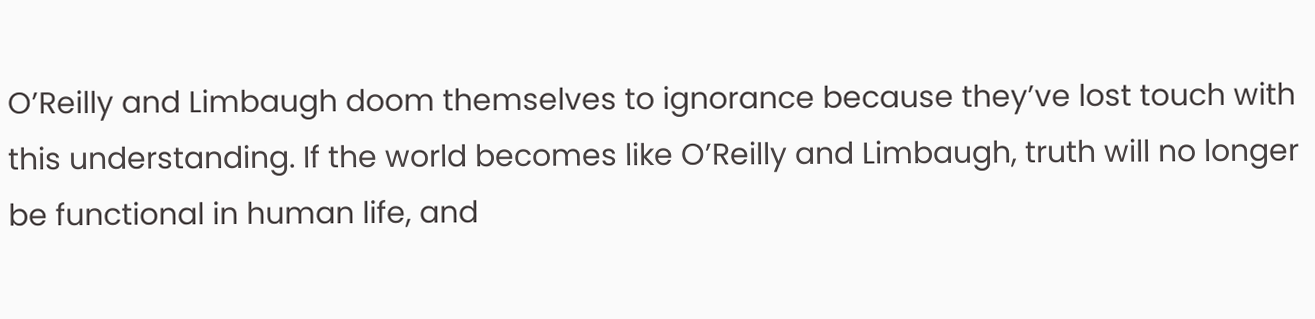O’Reilly and Limbaugh doom themselves to ignorance because they’ve lost touch with this understanding. If the world becomes like O’Reilly and Limbaugh, truth will no longer be functional in human life, and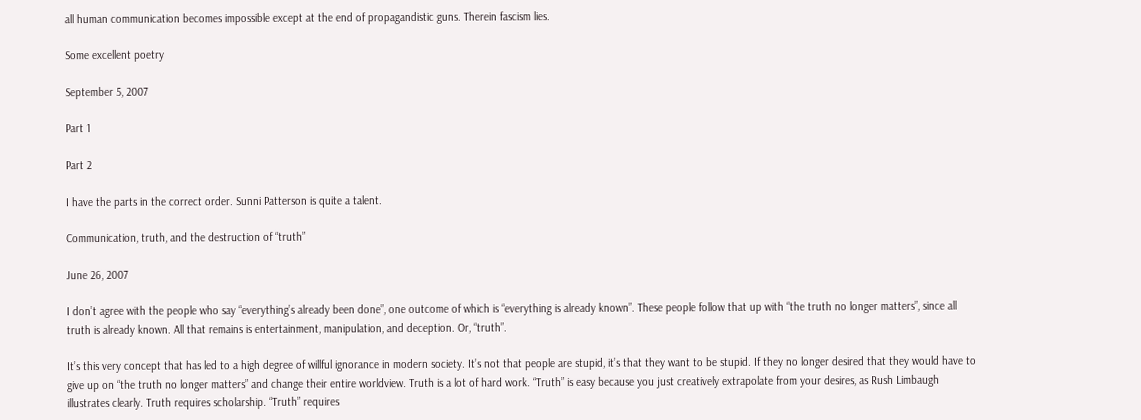all human communication becomes impossible except at the end of propagandistic guns. Therein fascism lies.

Some excellent poetry

September 5, 2007

Part 1

Part 2

I have the parts in the correct order. Sunni Patterson is quite a talent.

Communication, truth, and the destruction of “truth”

June 26, 2007

I don’t agree with the people who say “everything’s already been done”, one outcome of which is “everything is already known”. These people follow that up with “the truth no longer matters”, since all truth is already known. All that remains is entertainment, manipulation, and deception. Or, “truth”.

It’s this very concept that has led to a high degree of willful ignorance in modern society. It’s not that people are stupid, it’s that they want to be stupid. If they no longer desired that they would have to give up on “the truth no longer matters” and change their entire worldview. Truth is a lot of hard work. “Truth” is easy because you just creatively extrapolate from your desires, as Rush Limbaugh illustrates clearly. Truth requires scholarship. “Truth” requires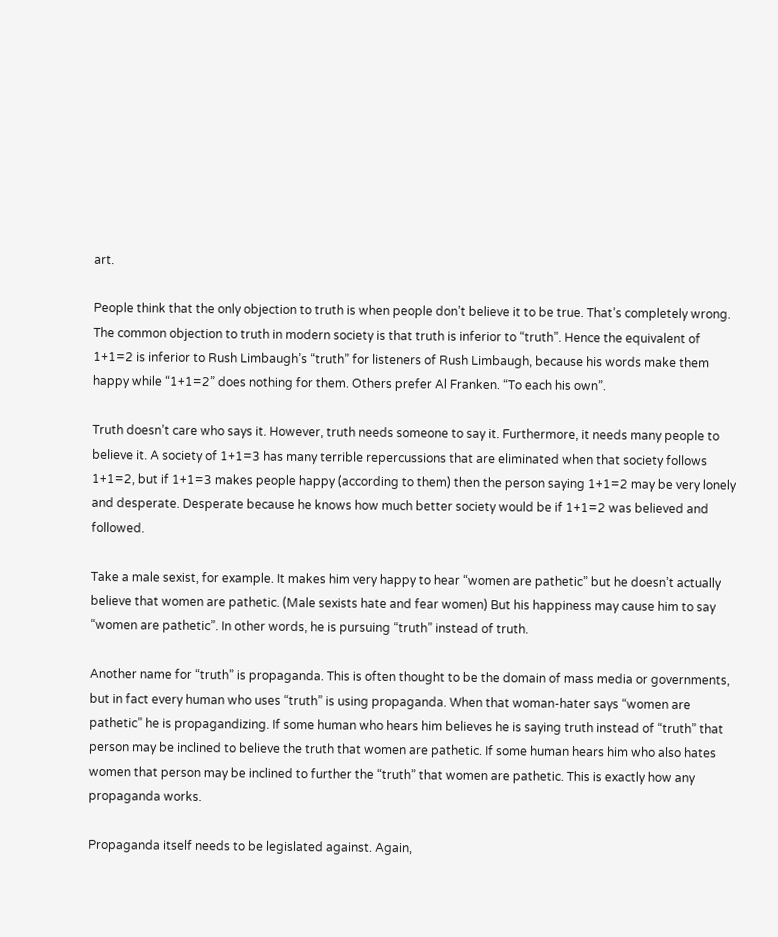art.

People think that the only objection to truth is when people don’t believe it to be true. That’s completely wrong. The common objection to truth in modern society is that truth is inferior to “truth”. Hence the equivalent of 1+1=2 is inferior to Rush Limbaugh’s “truth” for listeners of Rush Limbaugh, because his words make them happy while “1+1=2” does nothing for them. Others prefer Al Franken. “To each his own”.

Truth doesn’t care who says it. However, truth needs someone to say it. Furthermore, it needs many people to believe it. A society of 1+1=3 has many terrible repercussions that are eliminated when that society follows 1+1=2, but if 1+1=3 makes people happy (according to them) then the person saying 1+1=2 may be very lonely and desperate. Desperate because he knows how much better society would be if 1+1=2 was believed and followed.

Take a male sexist, for example. It makes him very happy to hear “women are pathetic” but he doesn’t actually believe that women are pathetic. (Male sexists hate and fear women) But his happiness may cause him to say “women are pathetic”. In other words, he is pursuing “truth” instead of truth.

Another name for “truth” is propaganda. This is often thought to be the domain of mass media or governments, but in fact every human who uses “truth” is using propaganda. When that woman-hater says “women are pathetic” he is propagandizing. If some human who hears him believes he is saying truth instead of “truth” that person may be inclined to believe the truth that women are pathetic. If some human hears him who also hates women that person may be inclined to further the “truth” that women are pathetic. This is exactly how any propaganda works.

Propaganda itself needs to be legislated against. Again,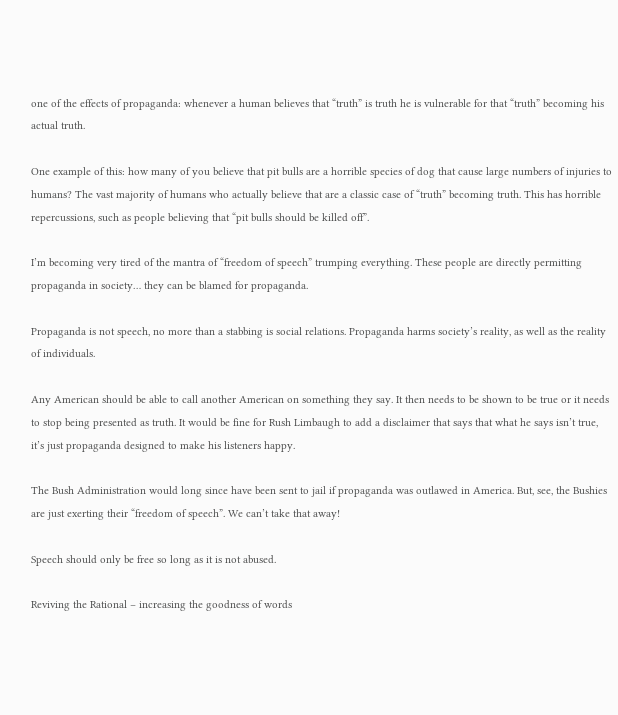one of the effects of propaganda: whenever a human believes that “truth” is truth he is vulnerable for that “truth” becoming his actual truth.

One example of this: how many of you believe that pit bulls are a horrible species of dog that cause large numbers of injuries to humans? The vast majority of humans who actually believe that are a classic case of “truth” becoming truth. This has horrible repercussions, such as people believing that “pit bulls should be killed off”.

I’m becoming very tired of the mantra of “freedom of speech” trumping everything. These people are directly permitting propaganda in society… they can be blamed for propaganda.

Propaganda is not speech, no more than a stabbing is social relations. Propaganda harms society’s reality, as well as the reality of individuals.

Any American should be able to call another American on something they say. It then needs to be shown to be true or it needs to stop being presented as truth. It would be fine for Rush Limbaugh to add a disclaimer that says that what he says isn’t true, it’s just propaganda designed to make his listeners happy.

The Bush Administration would long since have been sent to jail if propaganda was outlawed in America. But, see, the Bushies are just exerting their “freedom of speech”. We can’t take that away!

Speech should only be free so long as it is not abused.

Reviving the Rational – increasing the goodness of words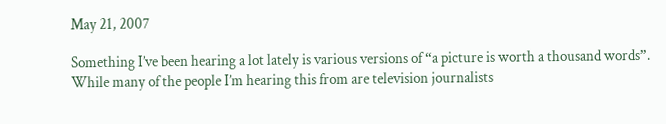May 21, 2007

Something I’ve been hearing a lot lately is various versions of “a picture is worth a thousand words”. While many of the people I’m hearing this from are television journalists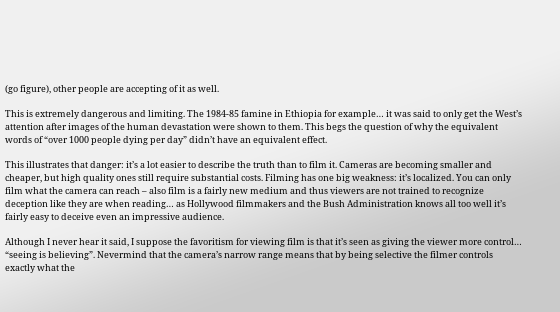(go figure), other people are accepting of it as well.

This is extremely dangerous and limiting. The 1984-85 famine in Ethiopia for example… it was said to only get the West’s attention after images of the human devastation were shown to them. This begs the question of why the equivalent words of “over 1000 people dying per day” didn’t have an equivalent effect.

This illustrates that danger: it’s a lot easier to describe the truth than to film it. Cameras are becoming smaller and cheaper, but high quality ones still require substantial costs. Filming has one big weakness: it’s localized. You can only film what the camera can reach – also film is a fairly new medium and thus viewers are not trained to recognize deception like they are when reading… as Hollywood filmmakers and the Bush Administration knows all too well it’s fairly easy to deceive even an impressive audience.

Although I never hear it said, I suppose the favoritism for viewing film is that it’s seen as giving the viewer more control… “seeing is believing”. Nevermind that the camera’s narrow range means that by being selective the filmer controls exactly what the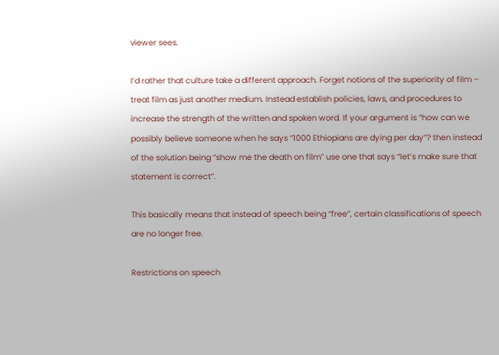viewer sees.

I’d rather that culture take a different approach. Forget notions of the superiority of film – treat film as just another medium. Instead establish policies, laws, and procedures to increase the strength of the written and spoken word. If your argument is “how can we possibly believe someone when he says “1000 Ethiopians are dying per day”? then instead of the solution being “show me the death on film” use one that says “let’s make sure that statement is correct”.

This basically means that instead of speech being “free”, certain classifications of speech are no longer free.

Restrictions on speech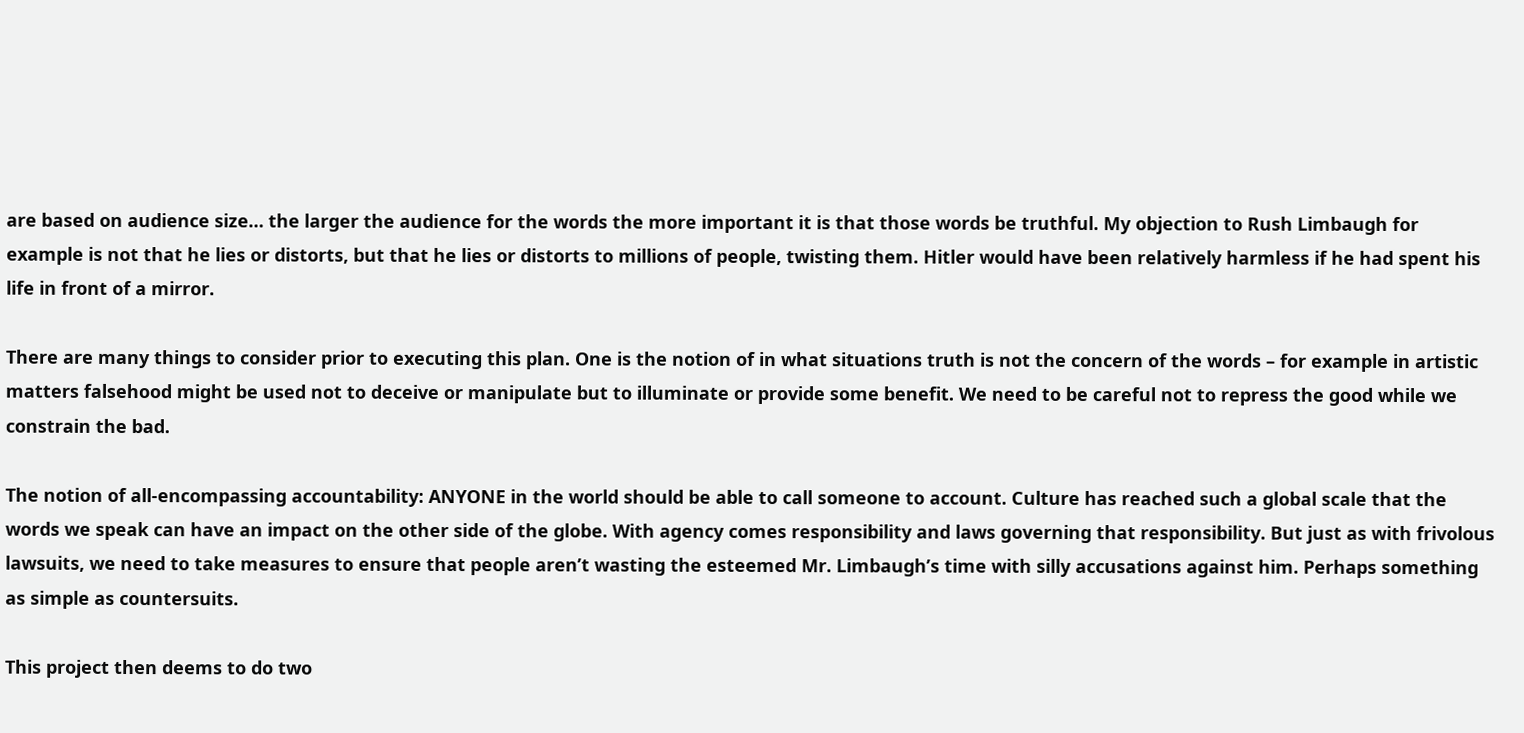are based on audience size… the larger the audience for the words the more important it is that those words be truthful. My objection to Rush Limbaugh for example is not that he lies or distorts, but that he lies or distorts to millions of people, twisting them. Hitler would have been relatively harmless if he had spent his life in front of a mirror.

There are many things to consider prior to executing this plan. One is the notion of in what situations truth is not the concern of the words – for example in artistic matters falsehood might be used not to deceive or manipulate but to illuminate or provide some benefit. We need to be careful not to repress the good while we constrain the bad.

The notion of all-encompassing accountability: ANYONE in the world should be able to call someone to account. Culture has reached such a global scale that the words we speak can have an impact on the other side of the globe. With agency comes responsibility and laws governing that responsibility. But just as with frivolous lawsuits, we need to take measures to ensure that people aren’t wasting the esteemed Mr. Limbaugh’s time with silly accusations against him. Perhaps something as simple as countersuits.

This project then deems to do two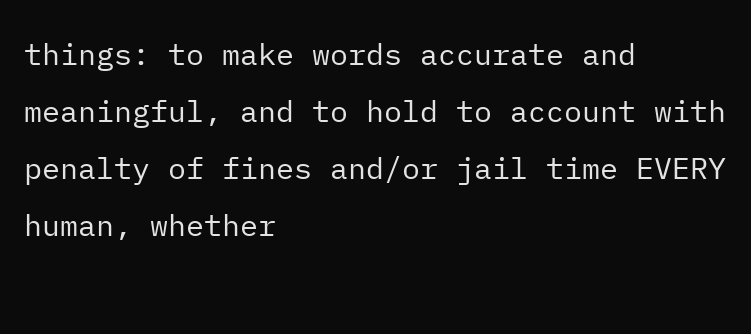things: to make words accurate and meaningful, and to hold to account with penalty of fines and/or jail time EVERY human, whether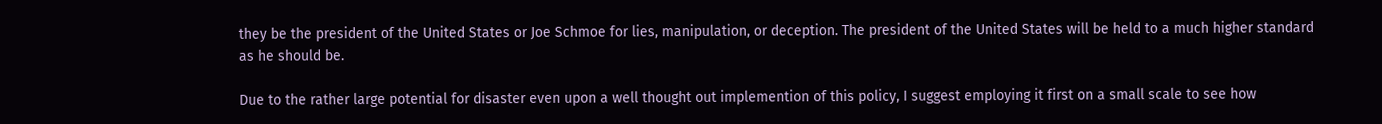they be the president of the United States or Joe Schmoe for lies, manipulation, or deception. The president of the United States will be held to a much higher standard as he should be.

Due to the rather large potential for disaster even upon a well thought out implemention of this policy, I suggest employing it first on a small scale to see how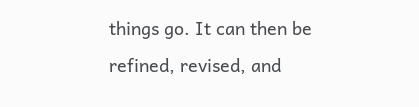things go. It can then be refined, revised, and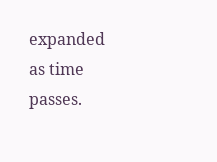expanded as time passes.